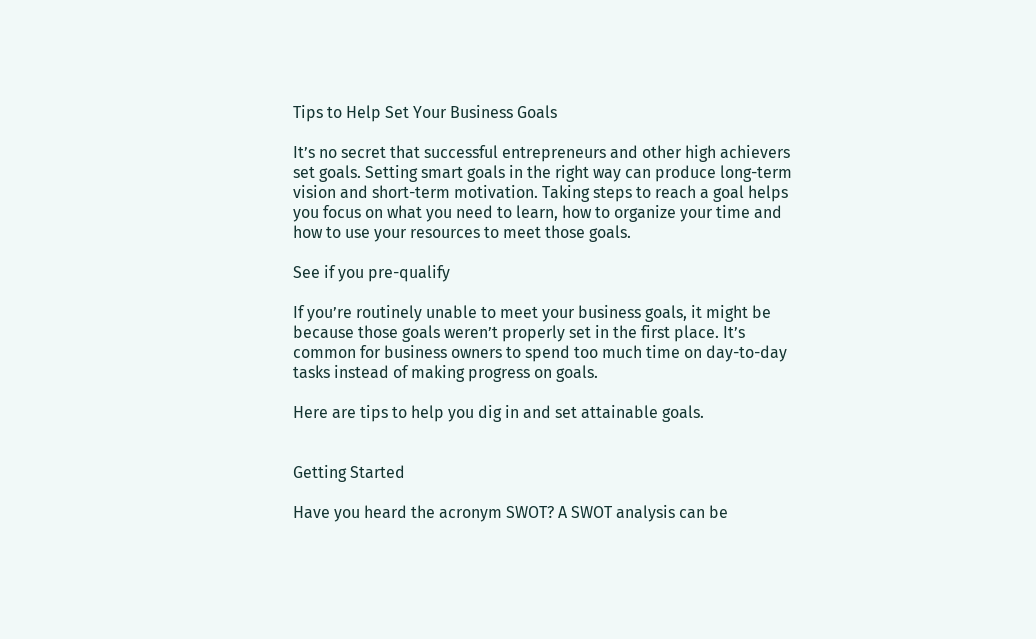Tips to Help Set Your Business Goals

It’s no secret that successful entrepreneurs and other high achievers set goals. Setting smart goals in the right way can produce long-term vision and short-term motivation. Taking steps to reach a goal helps you focus on what you need to learn, how to organize your time and how to use your resources to meet those goals.

See if you pre-qualify

If you’re routinely unable to meet your business goals, it might be because those goals weren’t properly set in the first place. It’s common for business owners to spend too much time on day-to-day tasks instead of making progress on goals.

Here are tips to help you dig in and set attainable goals.


Getting Started

Have you heard the acronym SWOT? A SWOT analysis can be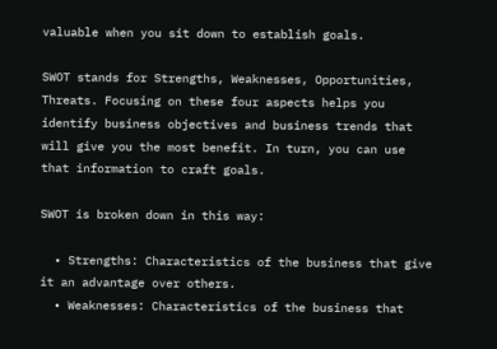valuable when you sit down to establish goals.

SWOT stands for Strengths, Weaknesses, Opportunities, Threats. Focusing on these four aspects helps you identify business objectives and business trends that will give you the most benefit. In turn, you can use that information to craft goals.

SWOT is broken down in this way:

  • Strengths: Characteristics of the business that give it an advantage over others.
  • Weaknesses: Characteristics of the business that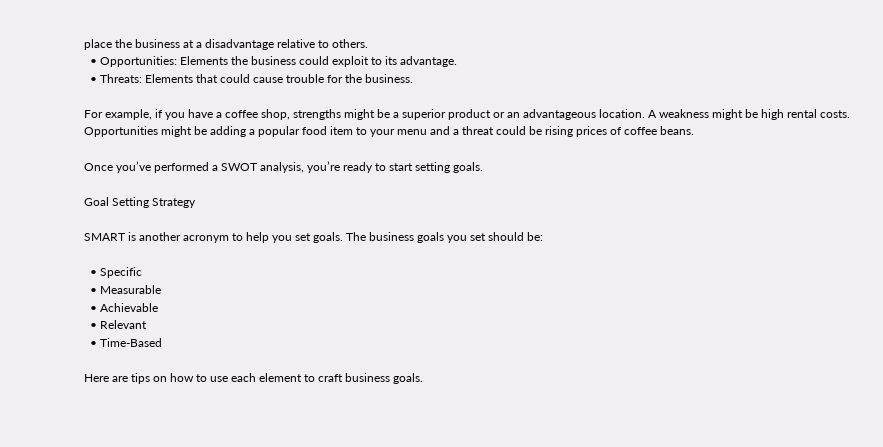place the business at a disadvantage relative to others.
  • Opportunities: Elements the business could exploit to its advantage.
  • Threats: Elements that could cause trouble for the business.

For example, if you have a coffee shop, strengths might be a superior product or an advantageous location. A weakness might be high rental costs. Opportunities might be adding a popular food item to your menu and a threat could be rising prices of coffee beans.

Once you’ve performed a SWOT analysis, you’re ready to start setting goals.

Goal Setting Strategy

SMART is another acronym to help you set goals. The business goals you set should be:

  • Specific
  • Measurable
  • Achievable
  • Relevant
  • Time-Based

Here are tips on how to use each element to craft business goals.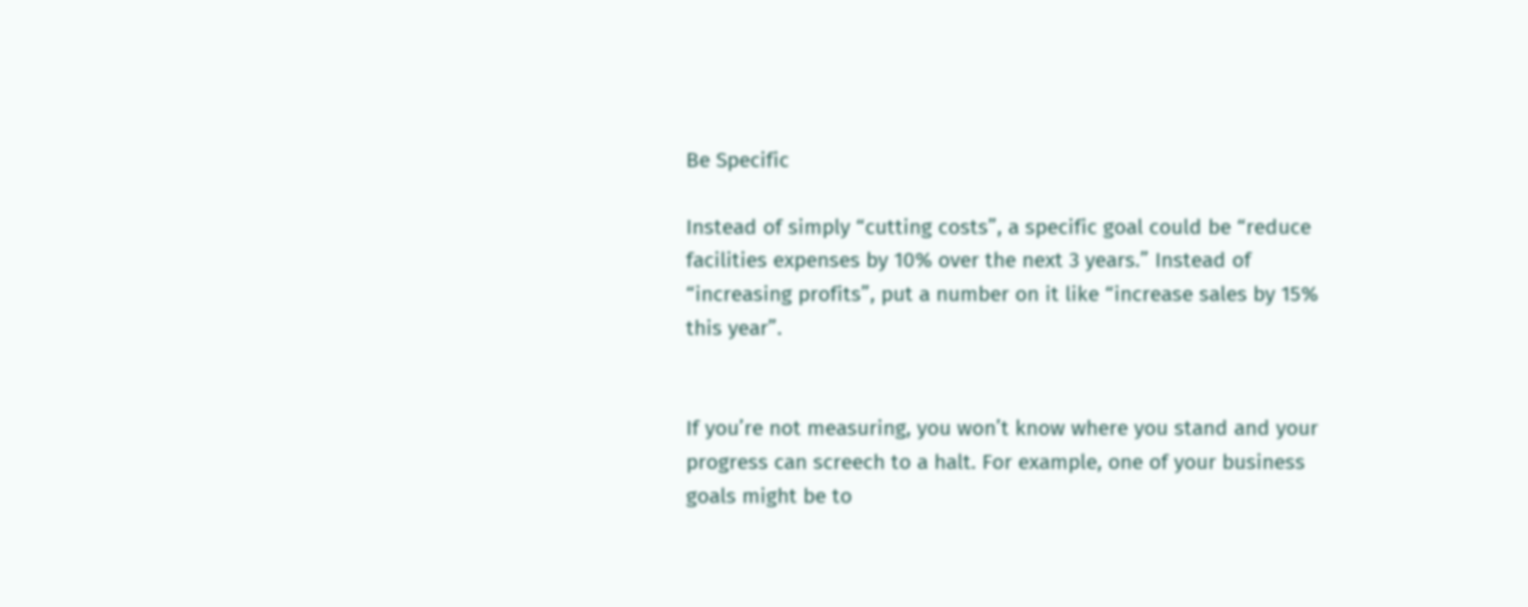Be Specific

Instead of simply “cutting costs”, a specific goal could be “reduce facilities expenses by 10% over the next 3 years.” Instead of “increasing profits”, put a number on it like “increase sales by 15% this year”.


If you’re not measuring, you won’t know where you stand and your progress can screech to a halt. For example, one of your business goals might be to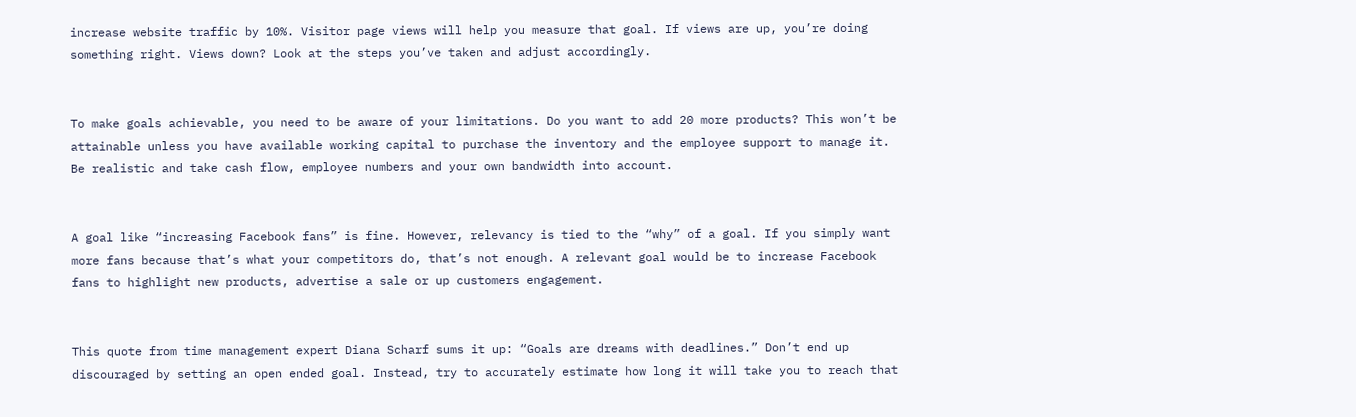increase website traffic by 10%. Visitor page views will help you measure that goal. If views are up, you’re doing something right. Views down? Look at the steps you’ve taken and adjust accordingly.


To make goals achievable, you need to be aware of your limitations. Do you want to add 20 more products? This won’t be attainable unless you have available working capital to purchase the inventory and the employee support to manage it. Be realistic and take cash flow, employee numbers and your own bandwidth into account.


A goal like “increasing Facebook fans” is fine. However, relevancy is tied to the “why” of a goal. If you simply want more fans because that’s what your competitors do, that’s not enough. A relevant goal would be to increase Facebook fans to highlight new products, advertise a sale or up customers engagement.


This quote from time management expert Diana Scharf sums it up: “Goals are dreams with deadlines.” Don’t end up discouraged by setting an open ended goal. Instead, try to accurately estimate how long it will take you to reach that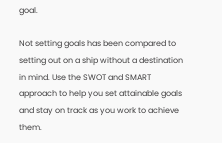goal.

Not setting goals has been compared to setting out on a ship without a destination in mind. Use the SWOT and SMART approach to help you set attainable goals and stay on track as you work to achieve them.